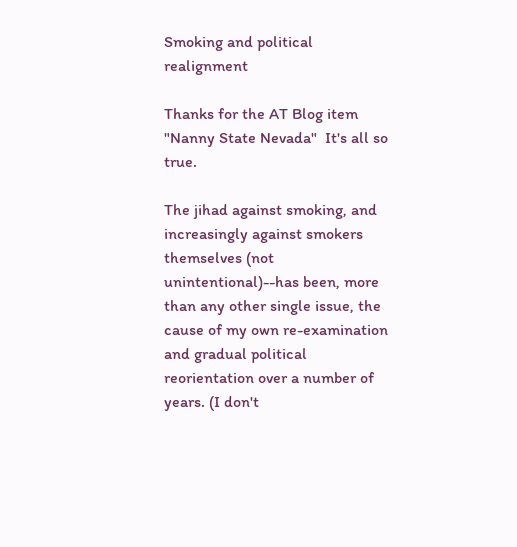Smoking and political realignment

Thanks for the AT Blog item "Nanny State Nevada"  It's all so true.

The jihad against smoking, and increasingly against smokers themselves (not unintentional)--has been, more than any other single issue, the cause of my own re-examination and gradual political reorientation over a number of years. (I don't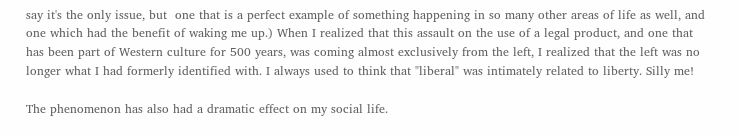say it's the only issue, but  one that is a perfect example of something happening in so many other areas of life as well, and one which had the benefit of waking me up.) When I realized that this assault on the use of a legal product, and one that has been part of Western culture for 500 years, was coming almost exclusively from the left, I realized that the left was no longer what I had formerly identified with. I always used to think that "liberal" was intimately related to liberty. Silly me!

The phenomenon has also had a dramatic effect on my social life.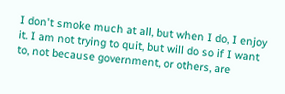I don't smoke much at all, but when I do, I enjoy it. I am not trying to quit, but will do so if I want to, not because government, or others, are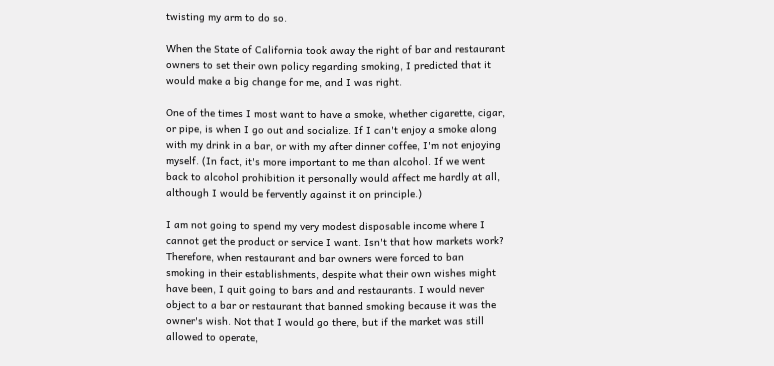twisting my arm to do so.

When the State of California took away the right of bar and restaurant owners to set their own policy regarding smoking, I predicted that it would make a big change for me, and I was right.

One of the times I most want to have a smoke, whether cigarette, cigar, or pipe, is when I go out and socialize. If I can't enjoy a smoke along with my drink in a bar, or with my after dinner coffee, I'm not enjoying myself. (In fact, it's more important to me than alcohol. If we went back to alcohol prohibition it personally would affect me hardly at all, although I would be fervently against it on principle.)

I am not going to spend my very modest disposable income where I cannot get the product or service I want. Isn't that how markets work? Therefore, when restaurant and bar owners were forced to ban smoking in their establishments, despite what their own wishes might have been, I quit going to bars and and restaurants. I would never object to a bar or restaurant that banned smoking because it was the owner's wish. Not that I would go there, but if the market was still allowed to operate,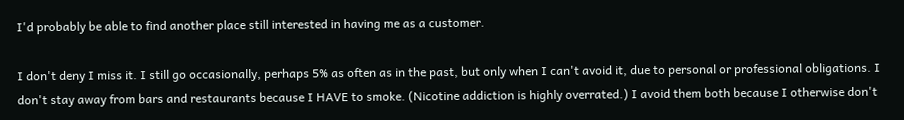I'd probably be able to find another place still interested in having me as a customer.

I don't deny I miss it. I still go occasionally, perhaps 5% as often as in the past, but only when I can't avoid it, due to personal or professional obligations. I don't stay away from bars and restaurants because I HAVE to smoke. (Nicotine addiction is highly overrated.) I avoid them both because I otherwise don't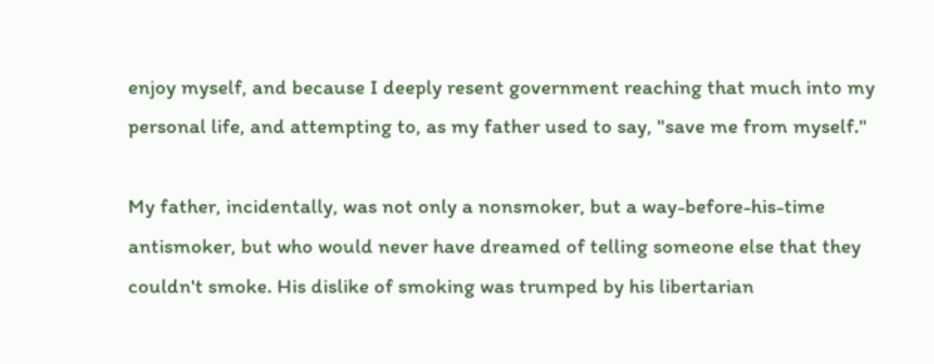enjoy myself, and because I deeply resent government reaching that much into my personal life, and attempting to, as my father used to say, "save me from myself."

My father, incidentally, was not only a nonsmoker, but a way-before-his-time antismoker, but who would never have dreamed of telling someone else that they couldn't smoke. His dislike of smoking was trumped by his libertarian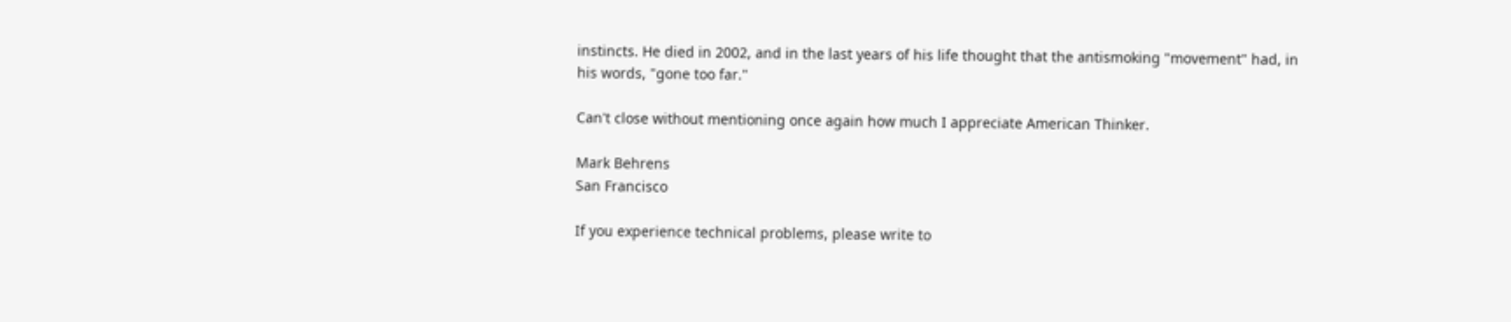instincts. He died in 2002, and in the last years of his life thought that the antismoking "movement" had, in his words, "gone too far."

Can't close without mentioning once again how much I appreciate American Thinker.

Mark Behrens
San Francisco

If you experience technical problems, please write to